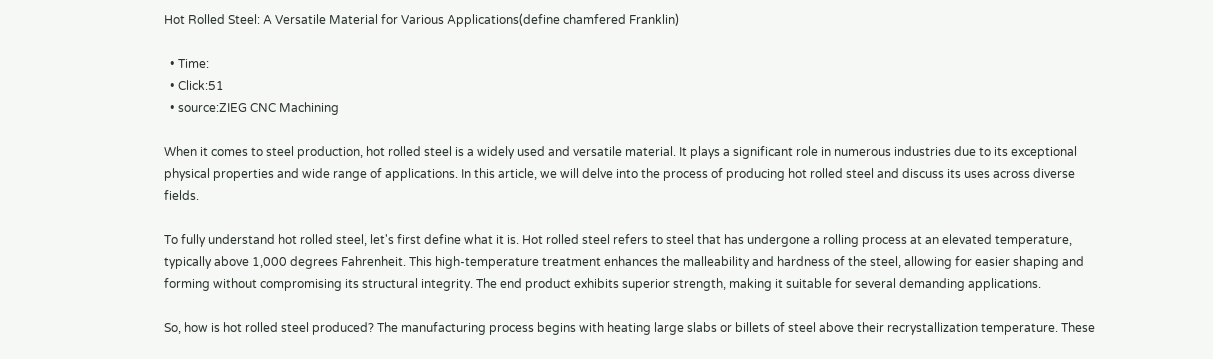Hot Rolled Steel: A Versatile Material for Various Applications(define chamfered Franklin)

  • Time:
  • Click:51
  • source:ZIEG CNC Machining

When it comes to steel production, hot rolled steel is a widely used and versatile material. It plays a significant role in numerous industries due to its exceptional physical properties and wide range of applications. In this article, we will delve into the process of producing hot rolled steel and discuss its uses across diverse fields.

To fully understand hot rolled steel, let's first define what it is. Hot rolled steel refers to steel that has undergone a rolling process at an elevated temperature, typically above 1,000 degrees Fahrenheit. This high-temperature treatment enhances the malleability and hardness of the steel, allowing for easier shaping and forming without compromising its structural integrity. The end product exhibits superior strength, making it suitable for several demanding applications.

So, how is hot rolled steel produced? The manufacturing process begins with heating large slabs or billets of steel above their recrystallization temperature. These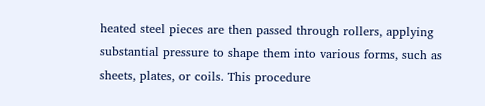heated steel pieces are then passed through rollers, applying substantial pressure to shape them into various forms, such as sheets, plates, or coils. This procedure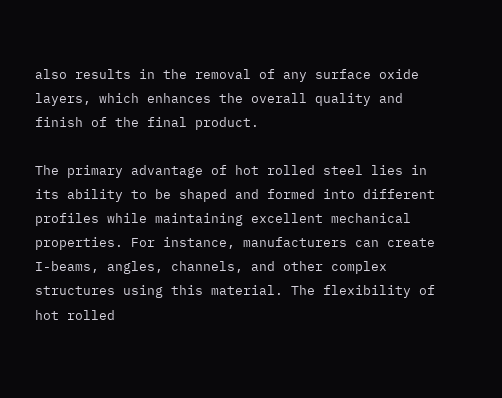also results in the removal of any surface oxide layers, which enhances the overall quality and finish of the final product.

The primary advantage of hot rolled steel lies in its ability to be shaped and formed into different profiles while maintaining excellent mechanical properties. For instance, manufacturers can create I-beams, angles, channels, and other complex structures using this material. The flexibility of hot rolled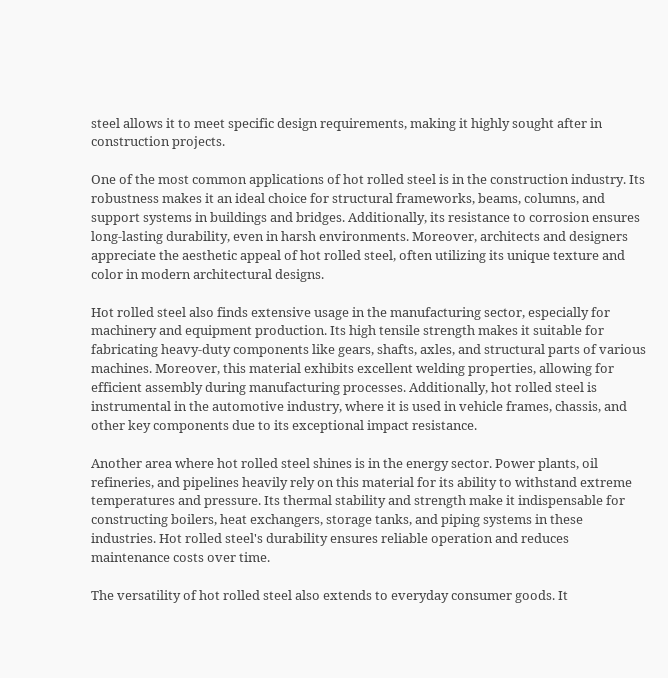steel allows it to meet specific design requirements, making it highly sought after in construction projects.

One of the most common applications of hot rolled steel is in the construction industry. Its robustness makes it an ideal choice for structural frameworks, beams, columns, and support systems in buildings and bridges. Additionally, its resistance to corrosion ensures long-lasting durability, even in harsh environments. Moreover, architects and designers appreciate the aesthetic appeal of hot rolled steel, often utilizing its unique texture and color in modern architectural designs.

Hot rolled steel also finds extensive usage in the manufacturing sector, especially for machinery and equipment production. Its high tensile strength makes it suitable for fabricating heavy-duty components like gears, shafts, axles, and structural parts of various machines. Moreover, this material exhibits excellent welding properties, allowing for efficient assembly during manufacturing processes. Additionally, hot rolled steel is instrumental in the automotive industry, where it is used in vehicle frames, chassis, and other key components due to its exceptional impact resistance.

Another area where hot rolled steel shines is in the energy sector. Power plants, oil refineries, and pipelines heavily rely on this material for its ability to withstand extreme temperatures and pressure. Its thermal stability and strength make it indispensable for constructing boilers, heat exchangers, storage tanks, and piping systems in these industries. Hot rolled steel's durability ensures reliable operation and reduces maintenance costs over time.

The versatility of hot rolled steel also extends to everyday consumer goods. It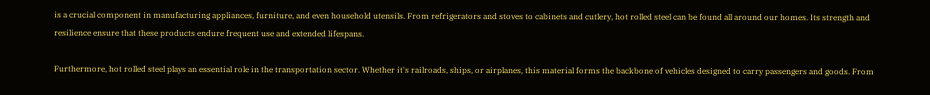is a crucial component in manufacturing appliances, furniture, and even household utensils. From refrigerators and stoves to cabinets and cutlery, hot rolled steel can be found all around our homes. Its strength and resilience ensure that these products endure frequent use and extended lifespans.

Furthermore, hot rolled steel plays an essential role in the transportation sector. Whether it's railroads, ships, or airplanes, this material forms the backbone of vehicles designed to carry passengers and goods. From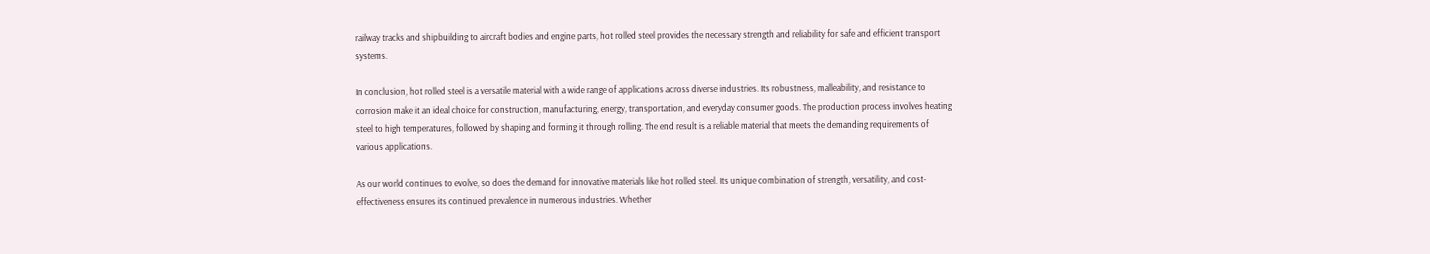railway tracks and shipbuilding to aircraft bodies and engine parts, hot rolled steel provides the necessary strength and reliability for safe and efficient transport systems.

In conclusion, hot rolled steel is a versatile material with a wide range of applications across diverse industries. Its robustness, malleability, and resistance to corrosion make it an ideal choice for construction, manufacturing, energy, transportation, and everyday consumer goods. The production process involves heating steel to high temperatures, followed by shaping and forming it through rolling. The end result is a reliable material that meets the demanding requirements of various applications.

As our world continues to evolve, so does the demand for innovative materials like hot rolled steel. Its unique combination of strength, versatility, and cost-effectiveness ensures its continued prevalence in numerous industries. Whether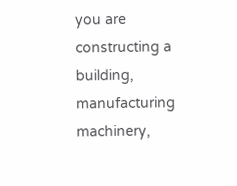you are constructing a building, manufacturing machinery,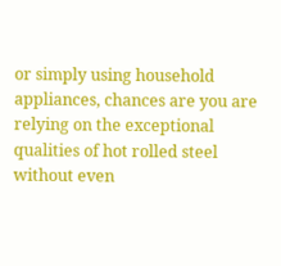or simply using household appliances, chances are you are relying on the exceptional qualities of hot rolled steel without even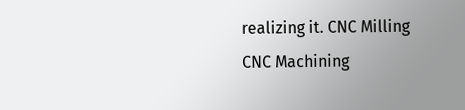realizing it. CNC Milling CNC Machining